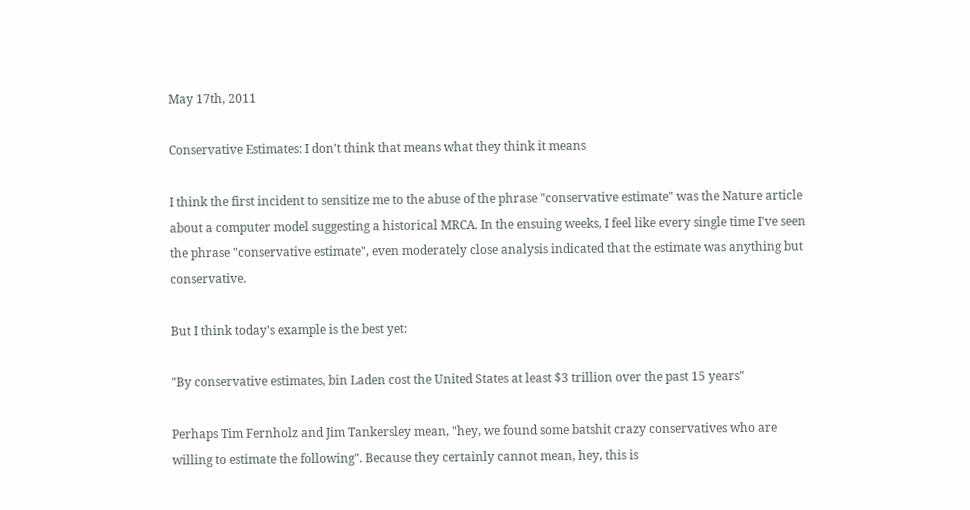May 17th, 2011

Conservative Estimates: I don't think that means what they think it means

I think the first incident to sensitize me to the abuse of the phrase "conservative estimate" was the Nature article about a computer model suggesting a historical MRCA. In the ensuing weeks, I feel like every single time I've seen the phrase "conservative estimate", even moderately close analysis indicated that the estimate was anything but conservative.

But I think today's example is the best yet:

"By conservative estimates, bin Laden cost the United States at least $3 trillion over the past 15 years"

Perhaps Tim Fernholz and Jim Tankersley mean, "hey, we found some batshit crazy conservatives who are willing to estimate the following". Because they certainly cannot mean, hey, this is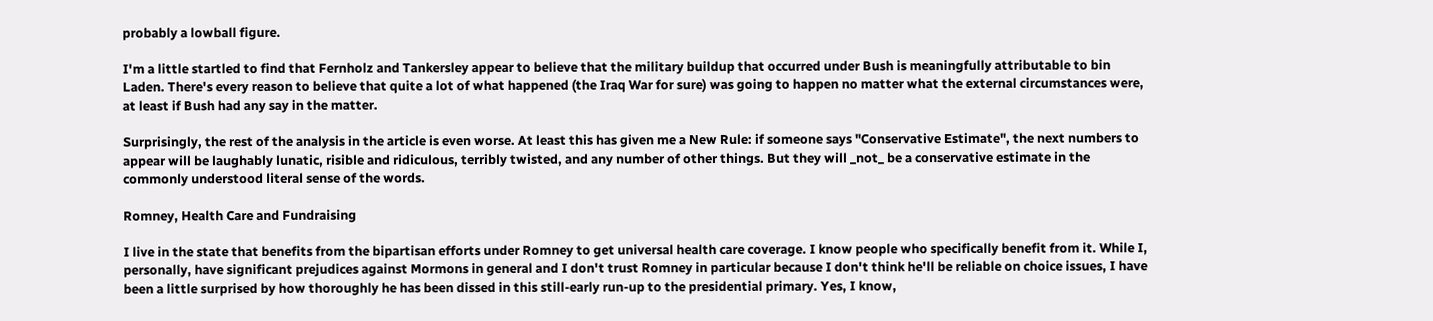probably a lowball figure.

I'm a little startled to find that Fernholz and Tankersley appear to believe that the military buildup that occurred under Bush is meaningfully attributable to bin Laden. There's every reason to believe that quite a lot of what happened (the Iraq War for sure) was going to happen no matter what the external circumstances were, at least if Bush had any say in the matter.

Surprisingly, the rest of the analysis in the article is even worse. At least this has given me a New Rule: if someone says "Conservative Estimate", the next numbers to appear will be laughably lunatic, risible and ridiculous, terribly twisted, and any number of other things. But they will _not_ be a conservative estimate in the commonly understood literal sense of the words.

Romney, Health Care and Fundraising

I live in the state that benefits from the bipartisan efforts under Romney to get universal health care coverage. I know people who specifically benefit from it. While I, personally, have significant prejudices against Mormons in general and I don't trust Romney in particular because I don't think he'll be reliable on choice issues, I have been a little surprised by how thoroughly he has been dissed in this still-early run-up to the presidential primary. Yes, I know,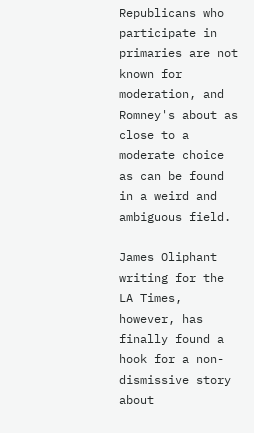Republicans who participate in primaries are not known for moderation, and Romney's about as close to a moderate choice as can be found in a weird and ambiguous field.

James Oliphant writing for the LA Times, however, has finally found a hook for a non-dismissive story about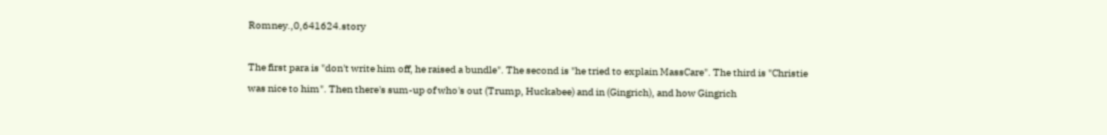Romney.,0,641624.story

The first para is "don't write him off, he raised a bundle". The second is "he tried to explain MassCare". The third is "Christie was nice to him". Then there's sum-up of who's out (Trump, Huckabee) and in (Gingrich), and how Gingrich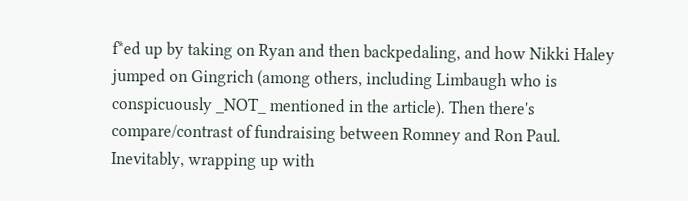f*ed up by taking on Ryan and then backpedaling, and how Nikki Haley jumped on Gingrich (among others, including Limbaugh who is conspicuously _NOT_ mentioned in the article). Then there's compare/contrast of fundraising between Romney and Ron Paul. Inevitably, wrapping up with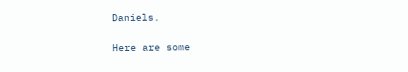Daniels.

Here are some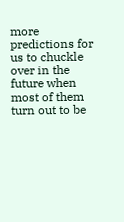more predictions for us to chuckle over in the future when most of them turn out to be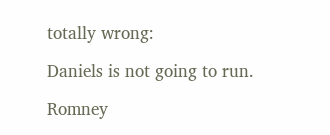totally wrong:

Daniels is not going to run.

Romney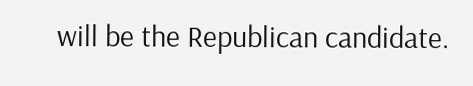will be the Republican candidate.